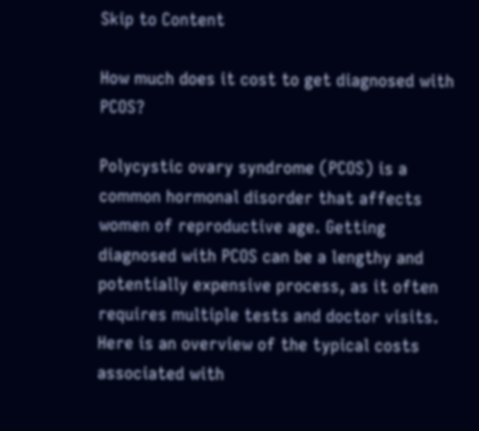Skip to Content

How much does it cost to get diagnosed with PCOS?

Polycystic ovary syndrome (PCOS) is a common hormonal disorder that affects women of reproductive age. Getting diagnosed with PCOS can be a lengthy and potentially expensive process, as it often requires multiple tests and doctor visits. Here is an overview of the typical costs associated with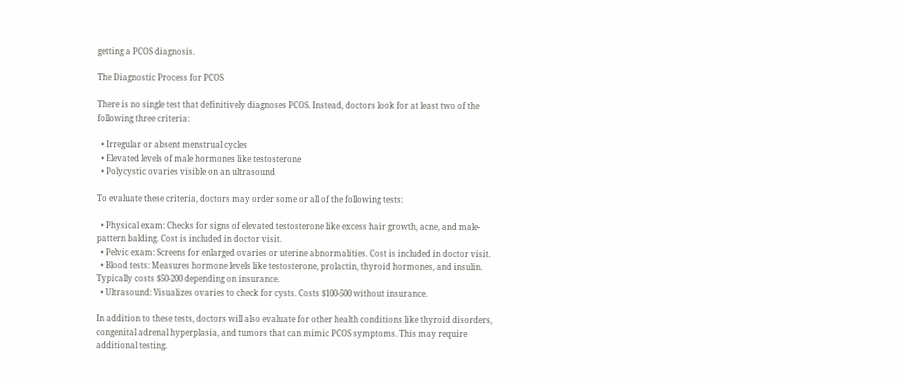getting a PCOS diagnosis.

The Diagnostic Process for PCOS

There is no single test that definitively diagnoses PCOS. Instead, doctors look for at least two of the following three criteria:

  • Irregular or absent menstrual cycles
  • Elevated levels of male hormones like testosterone
  • Polycystic ovaries visible on an ultrasound

To evaluate these criteria, doctors may order some or all of the following tests:

  • Physical exam: Checks for signs of elevated testosterone like excess hair growth, acne, and male-pattern balding. Cost is included in doctor visit.
  • Pelvic exam: Screens for enlarged ovaries or uterine abnormalities. Cost is included in doctor visit.
  • Blood tests: Measures hormone levels like testosterone, prolactin, thyroid hormones, and insulin. Typically costs $50-200 depending on insurance.
  • Ultrasound: Visualizes ovaries to check for cysts. Costs $100-500 without insurance.

In addition to these tests, doctors will also evaluate for other health conditions like thyroid disorders, congenital adrenal hyperplasia, and tumors that can mimic PCOS symptoms. This may require additional testing.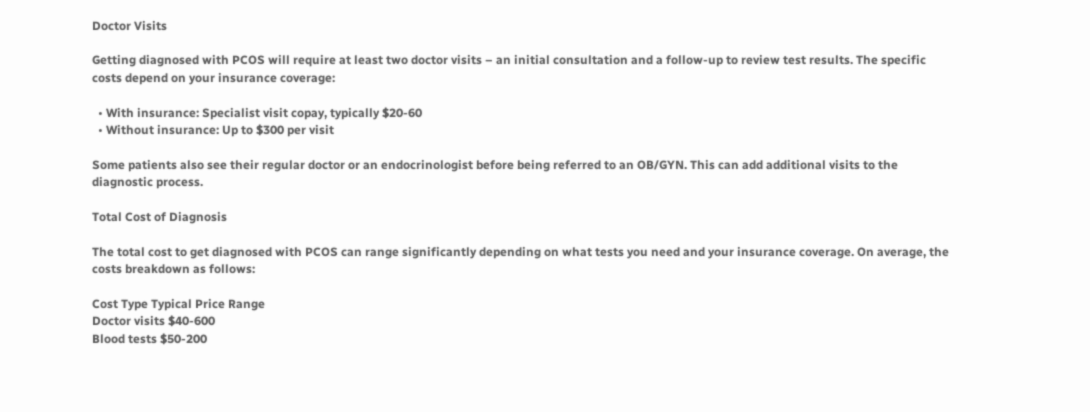Doctor Visits

Getting diagnosed with PCOS will require at least two doctor visits – an initial consultation and a follow-up to review test results. The specific costs depend on your insurance coverage:

  • With insurance: Specialist visit copay, typically $20-60
  • Without insurance: Up to $300 per visit

Some patients also see their regular doctor or an endocrinologist before being referred to an OB/GYN. This can add additional visits to the diagnostic process.

Total Cost of Diagnosis

The total cost to get diagnosed with PCOS can range significantly depending on what tests you need and your insurance coverage. On average, the costs breakdown as follows:

Cost Type Typical Price Range
Doctor visits $40-600
Blood tests $50-200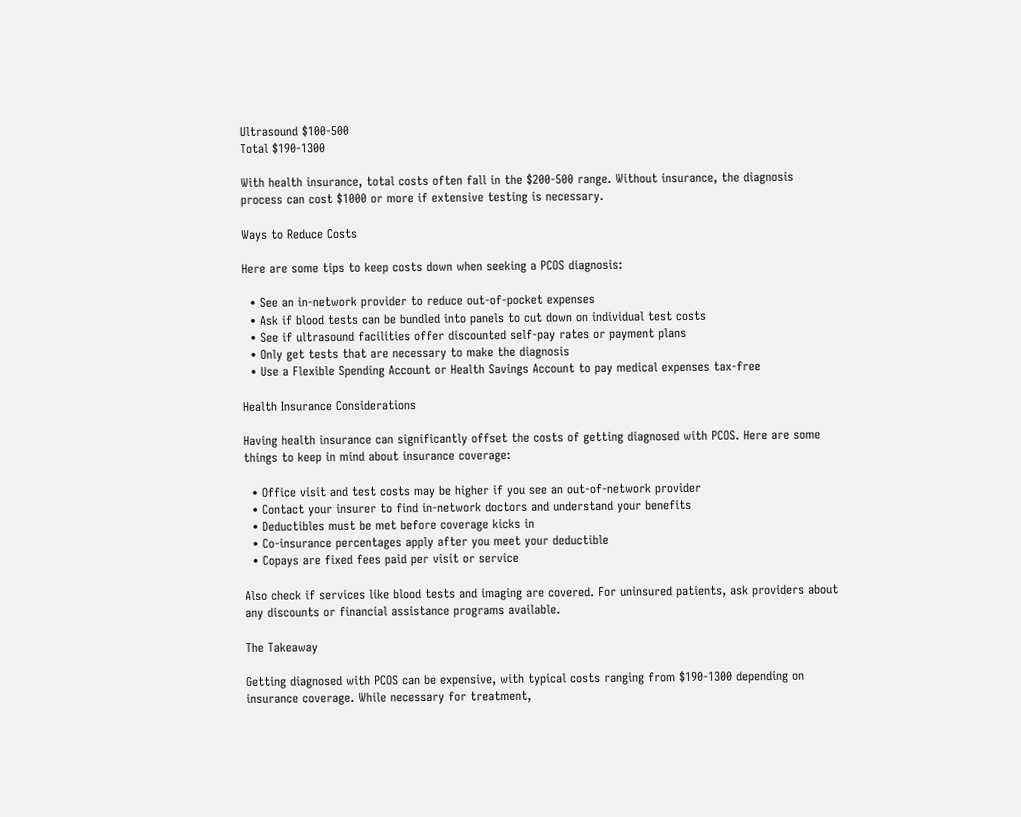Ultrasound $100-500
Total $190-1300

With health insurance, total costs often fall in the $200-500 range. Without insurance, the diagnosis process can cost $1000 or more if extensive testing is necessary.

Ways to Reduce Costs

Here are some tips to keep costs down when seeking a PCOS diagnosis:

  • See an in-network provider to reduce out-of-pocket expenses
  • Ask if blood tests can be bundled into panels to cut down on individual test costs
  • See if ultrasound facilities offer discounted self-pay rates or payment plans
  • Only get tests that are necessary to make the diagnosis
  • Use a Flexible Spending Account or Health Savings Account to pay medical expenses tax-free

Health Insurance Considerations

Having health insurance can significantly offset the costs of getting diagnosed with PCOS. Here are some things to keep in mind about insurance coverage:

  • Office visit and test costs may be higher if you see an out-of-network provider
  • Contact your insurer to find in-network doctors and understand your benefits
  • Deductibles must be met before coverage kicks in
  • Co-insurance percentages apply after you meet your deductible
  • Copays are fixed fees paid per visit or service

Also check if services like blood tests and imaging are covered. For uninsured patients, ask providers about any discounts or financial assistance programs available.

The Takeaway

Getting diagnosed with PCOS can be expensive, with typical costs ranging from $190-1300 depending on insurance coverage. While necessary for treatment,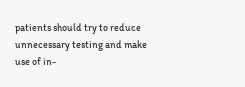patients should try to reduce unnecessary testing and make use of in-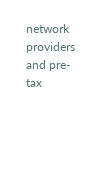network providers and pre-tax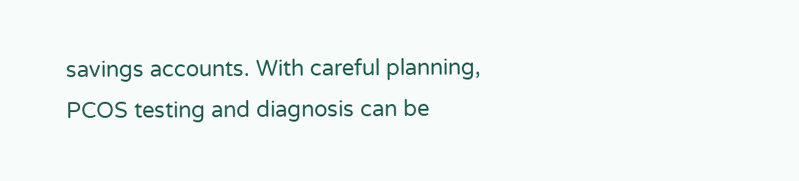savings accounts. With careful planning, PCOS testing and diagnosis can be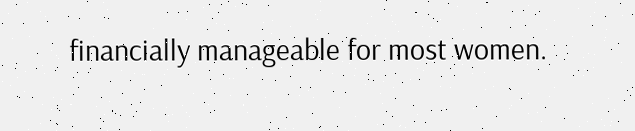financially manageable for most women.